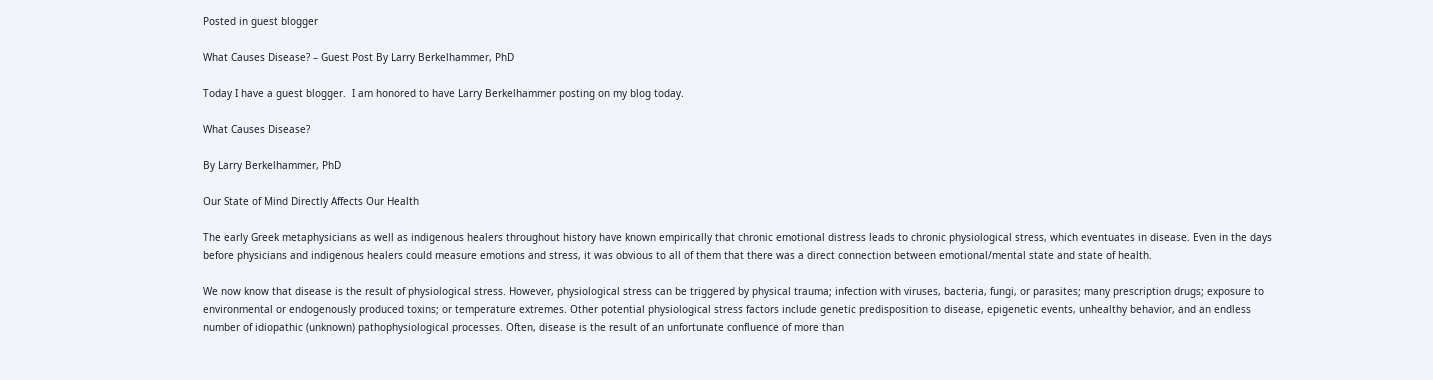Posted in guest blogger

What Causes Disease? – Guest Post By Larry Berkelhammer, PhD

Today I have a guest blogger.  I am honored to have Larry Berkelhammer posting on my blog today.

What Causes Disease?

By Larry Berkelhammer, PhD

Our State of Mind Directly Affects Our Health

The early Greek metaphysicians as well as indigenous healers throughout history have known empirically that chronic emotional distress leads to chronic physiological stress, which eventuates in disease. Even in the days before physicians and indigenous healers could measure emotions and stress, it was obvious to all of them that there was a direct connection between emotional/mental state and state of health.

We now know that disease is the result of physiological stress. However, physiological stress can be triggered by physical trauma; infection with viruses, bacteria, fungi, or parasites; many prescription drugs; exposure to environmental or endogenously produced toxins; or temperature extremes. Other potential physiological stress factors include genetic predisposition to disease, epigenetic events, unhealthy behavior, and an endless number of idiopathic (unknown) pathophysiological processes. Often, disease is the result of an unfortunate confluence of more than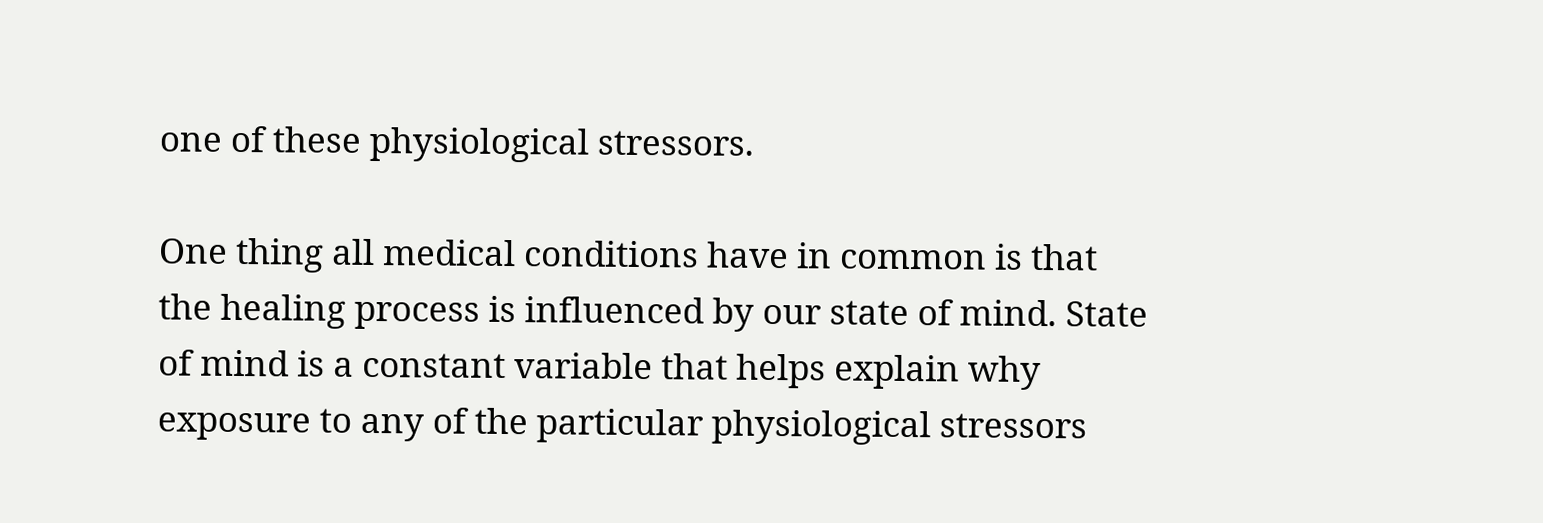one of these physiological stressors.

One thing all medical conditions have in common is that the healing process is influenced by our state of mind. State of mind is a constant variable that helps explain why exposure to any of the particular physiological stressors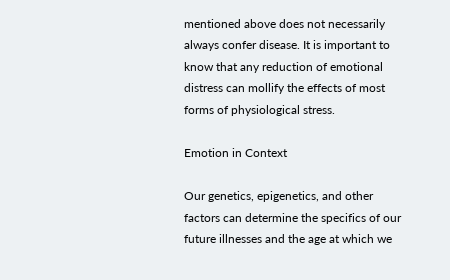mentioned above does not necessarily always confer disease. It is important to know that any reduction of emotional distress can mollify the effects of most forms of physiological stress.

Emotion in Context

Our genetics, epigenetics, and other factors can determine the specifics of our future illnesses and the age at which we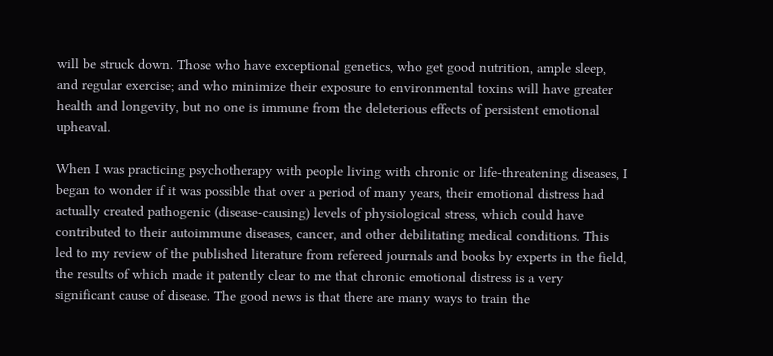will be struck down. Those who have exceptional genetics, who get good nutrition, ample sleep, and regular exercise; and who minimize their exposure to environmental toxins will have greater health and longevity, but no one is immune from the deleterious effects of persistent emotional upheaval.

When I was practicing psychotherapy with people living with chronic or life-threatening diseases, I began to wonder if it was possible that over a period of many years, their emotional distress had actually created pathogenic (disease-causing) levels of physiological stress, which could have contributed to their autoimmune diseases, cancer, and other debilitating medical conditions. This led to my review of the published literature from refereed journals and books by experts in the field, the results of which made it patently clear to me that chronic emotional distress is a very significant cause of disease. The good news is that there are many ways to train the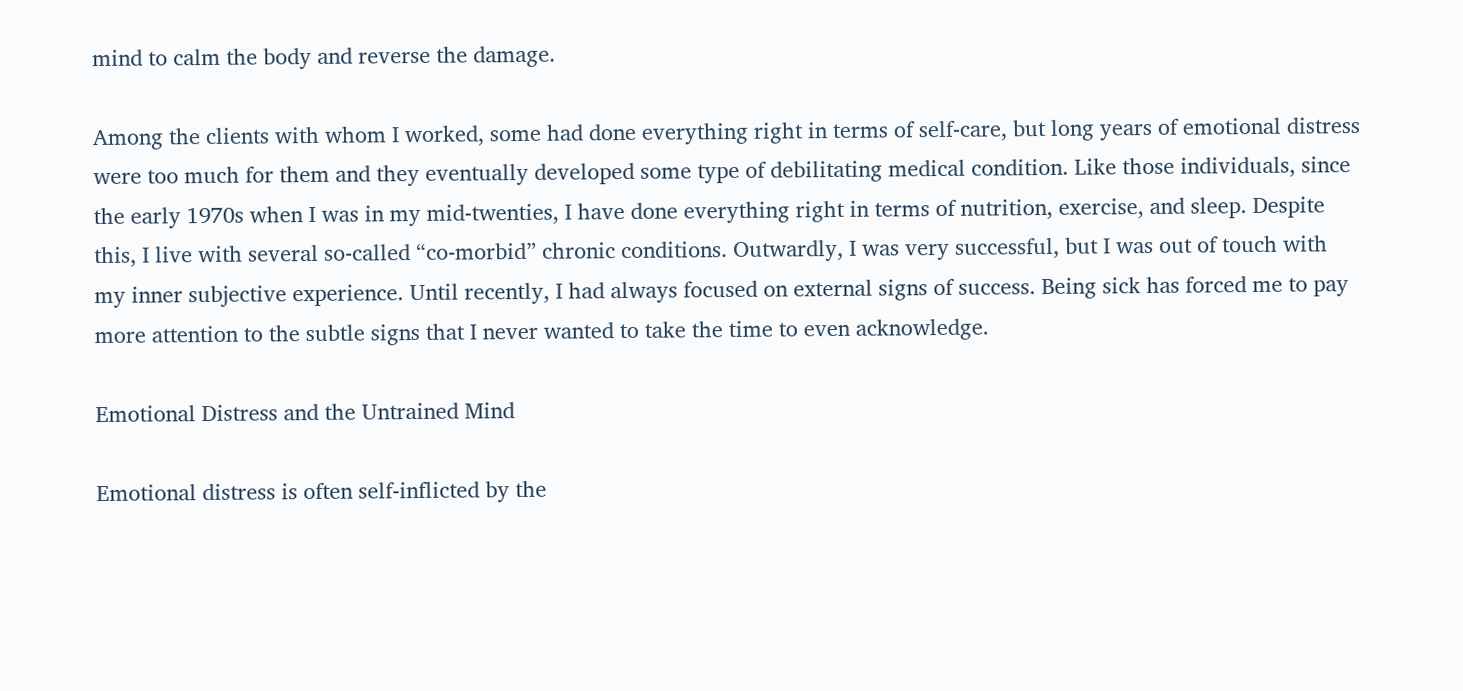mind to calm the body and reverse the damage.

Among the clients with whom I worked, some had done everything right in terms of self-care, but long years of emotional distress were too much for them and they eventually developed some type of debilitating medical condition. Like those individuals, since the early 1970s when I was in my mid-twenties, I have done everything right in terms of nutrition, exercise, and sleep. Despite this, I live with several so-called “co-morbid” chronic conditions. Outwardly, I was very successful, but I was out of touch with my inner subjective experience. Until recently, I had always focused on external signs of success. Being sick has forced me to pay more attention to the subtle signs that I never wanted to take the time to even acknowledge.

Emotional Distress and the Untrained Mind

Emotional distress is often self-inflicted by the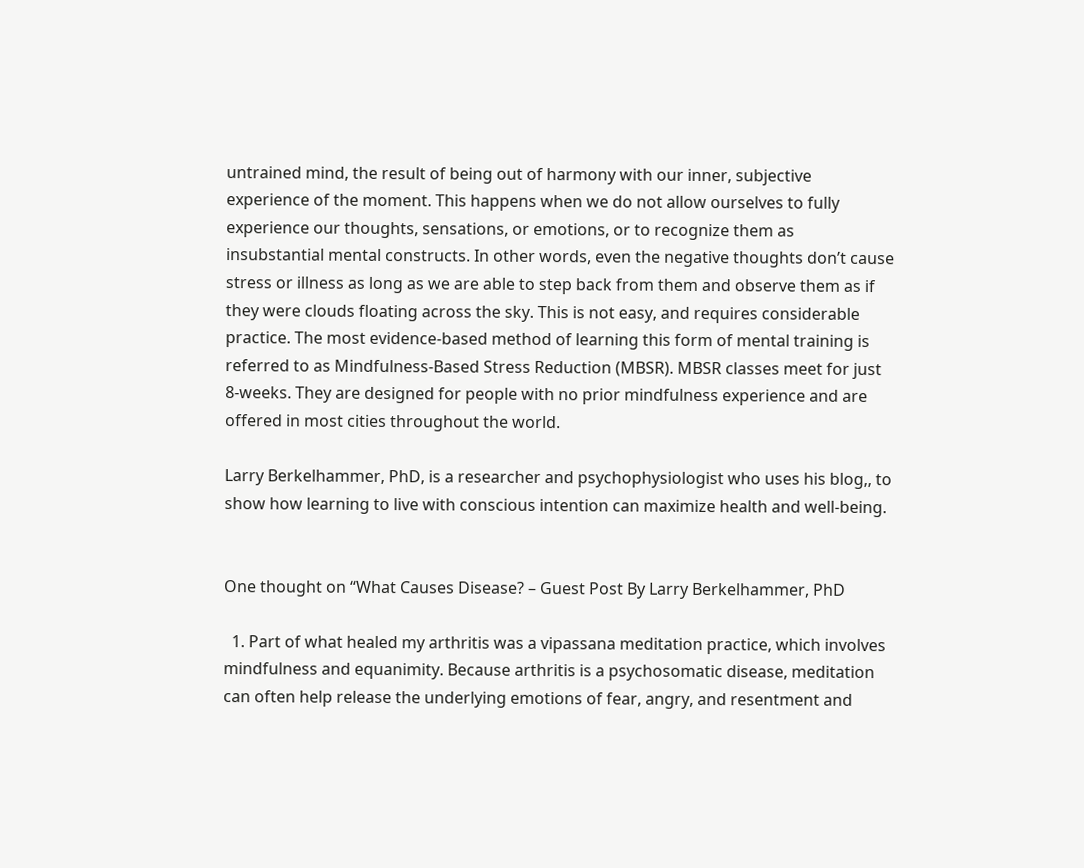untrained mind, the result of being out of harmony with our inner, subjective experience of the moment. This happens when we do not allow ourselves to fully experience our thoughts, sensations, or emotions, or to recognize them as insubstantial mental constructs. In other words, even the negative thoughts don’t cause stress or illness as long as we are able to step back from them and observe them as if they were clouds floating across the sky. This is not easy, and requires considerable practice. The most evidence-based method of learning this form of mental training is referred to as Mindfulness-Based Stress Reduction (MBSR). MBSR classes meet for just 8-weeks. They are designed for people with no prior mindfulness experience and are offered in most cities throughout the world.

Larry Berkelhammer, PhD, is a researcher and psychophysiologist who uses his blog,, to show how learning to live with conscious intention can maximize health and well-being.


One thought on “What Causes Disease? – Guest Post By Larry Berkelhammer, PhD

  1. Part of what healed my arthritis was a vipassana meditation practice, which involves mindfulness and equanimity. Because arthritis is a psychosomatic disease, meditation can often help release the underlying emotions of fear, angry, and resentment and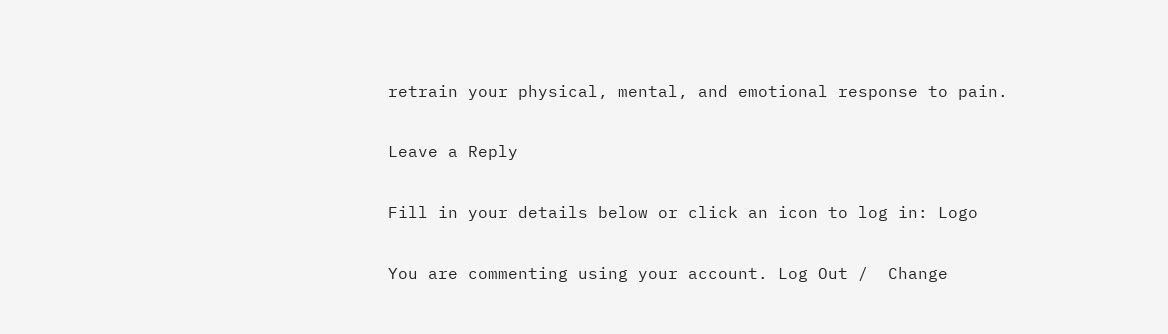retrain your physical, mental, and emotional response to pain.

Leave a Reply

Fill in your details below or click an icon to log in: Logo

You are commenting using your account. Log Out /  Change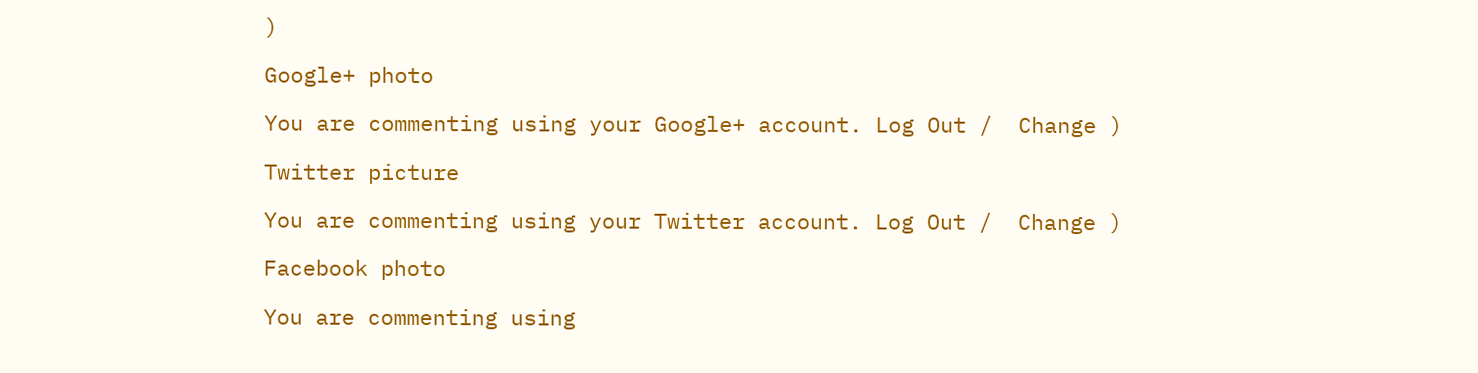)

Google+ photo

You are commenting using your Google+ account. Log Out /  Change )

Twitter picture

You are commenting using your Twitter account. Log Out /  Change )

Facebook photo

You are commenting using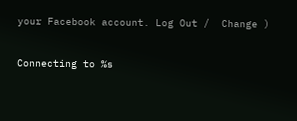your Facebook account. Log Out /  Change )

Connecting to %s